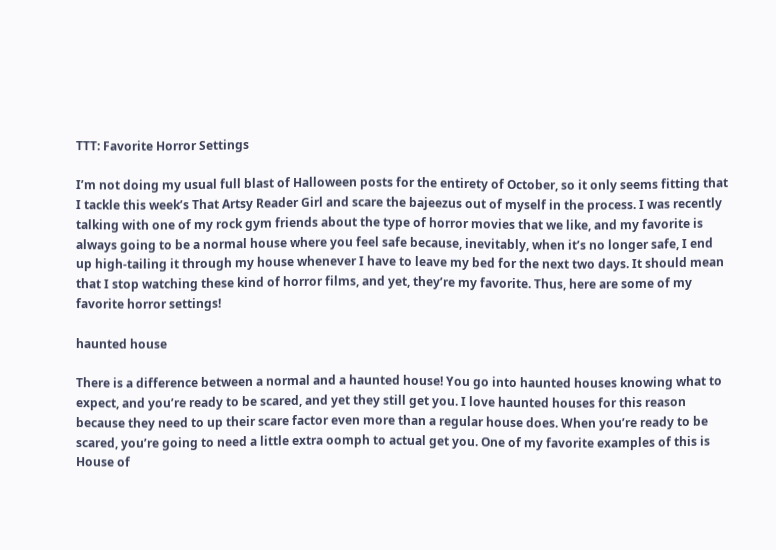TTT: Favorite Horror Settings

I’m not doing my usual full blast of Halloween posts for the entirety of October, so it only seems fitting that I tackle this week’s That Artsy Reader Girl and scare the bajeezus out of myself in the process. I was recently talking with one of my rock gym friends about the type of horror movies that we like, and my favorite is always going to be a normal house where you feel safe because, inevitably, when it’s no longer safe, I end up high-tailing it through my house whenever I have to leave my bed for the next two days. It should mean that I stop watching these kind of horror films, and yet, they’re my favorite. Thus, here are some of my favorite horror settings!

haunted house

There is a difference between a normal and a haunted house! You go into haunted houses knowing what to expect, and you’re ready to be scared, and yet they still get you. I love haunted houses for this reason because they need to up their scare factor even more than a regular house does. When you’re ready to be scared, you’re going to need a little extra oomph to actual get you. One of my favorite examples of this is House of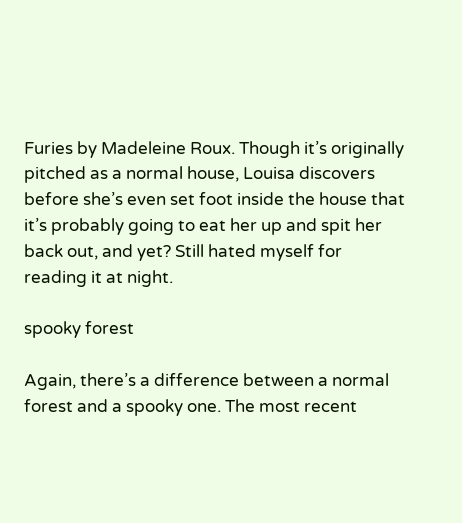Furies by Madeleine Roux. Though it’s originally pitched as a normal house, Louisa discovers before she’s even set foot inside the house that it’s probably going to eat her up and spit her back out, and yet? Still hated myself for reading it at night.

spooky forest

Again, there’s a difference between a normal forest and a spooky one. The most recent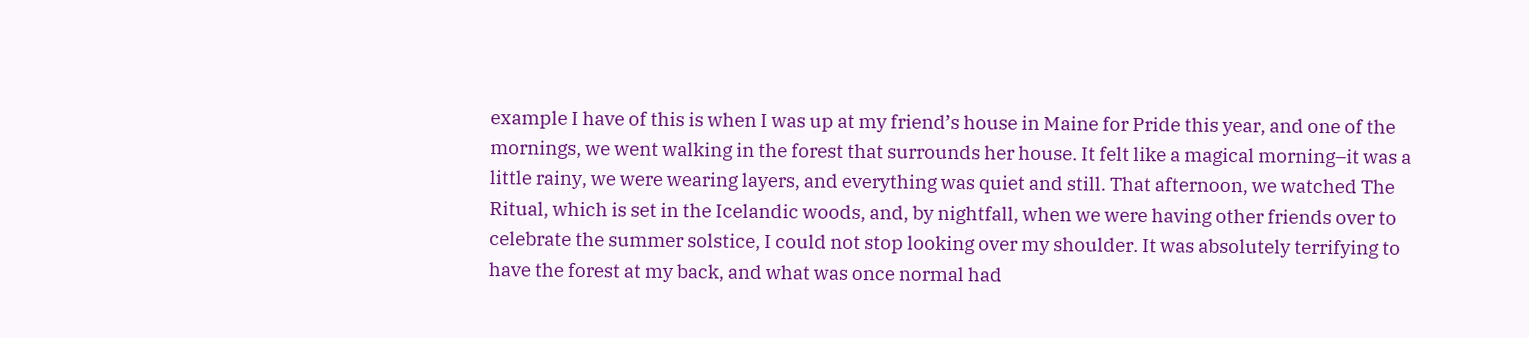example I have of this is when I was up at my friend’s house in Maine for Pride this year, and one of the mornings, we went walking in the forest that surrounds her house. It felt like a magical morning–it was a little rainy, we were wearing layers, and everything was quiet and still. That afternoon, we watched The Ritual, which is set in the Icelandic woods, and, by nightfall, when we were having other friends over to celebrate the summer solstice, I could not stop looking over my shoulder. It was absolutely terrifying to have the forest at my back, and what was once normal had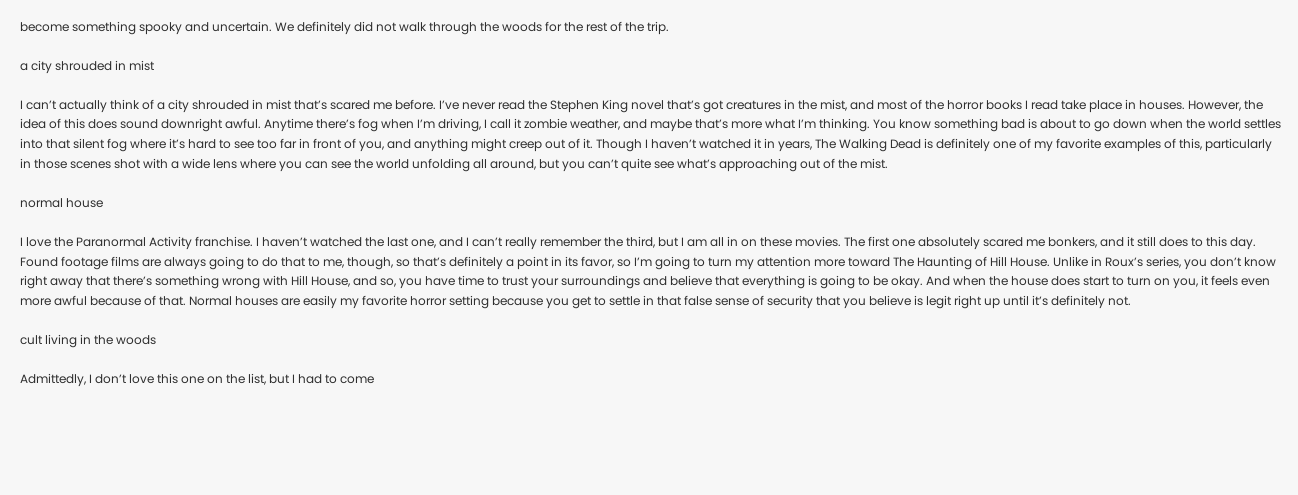become something spooky and uncertain. We definitely did not walk through the woods for the rest of the trip.

a city shrouded in mist

I can’t actually think of a city shrouded in mist that’s scared me before. I’ve never read the Stephen King novel that’s got creatures in the mist, and most of the horror books I read take place in houses. However, the idea of this does sound downright awful. Anytime there’s fog when I’m driving, I call it zombie weather, and maybe that’s more what I’m thinking. You know something bad is about to go down when the world settles into that silent fog where it’s hard to see too far in front of you, and anything might creep out of it. Though I haven’t watched it in years, The Walking Dead is definitely one of my favorite examples of this, particularly in those scenes shot with a wide lens where you can see the world unfolding all around, but you can’t quite see what’s approaching out of the mist.

normal house

I love the Paranormal Activity franchise. I haven’t watched the last one, and I can’t really remember the third, but I am all in on these movies. The first one absolutely scared me bonkers, and it still does to this day. Found footage films are always going to do that to me, though, so that’s definitely a point in its favor, so I’m going to turn my attention more toward The Haunting of Hill House. Unlike in Roux’s series, you don’t know right away that there’s something wrong with Hill House, and so, you have time to trust your surroundings and believe that everything is going to be okay. And when the house does start to turn on you, it feels even more awful because of that. Normal houses are easily my favorite horror setting because you get to settle in that false sense of security that you believe is legit right up until it’s definitely not.

cult living in the woods

Admittedly, I don’t love this one on the list, but I had to come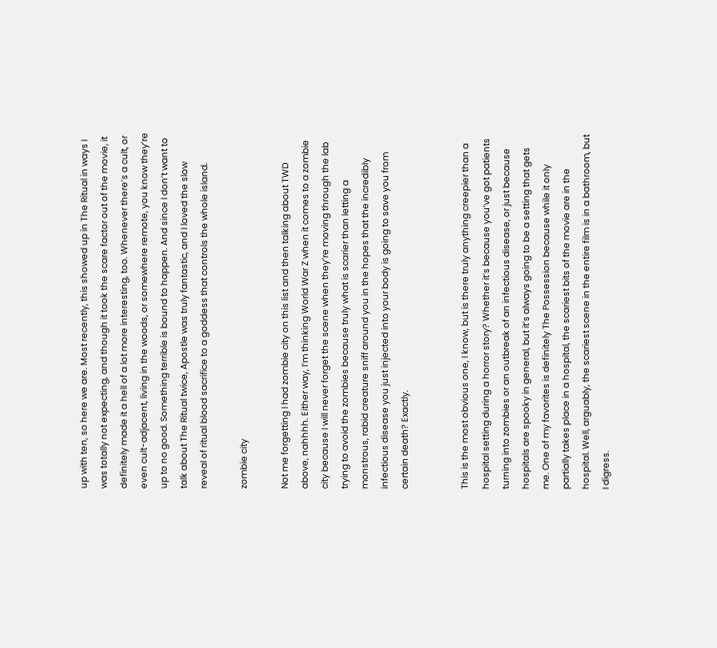up with ten, so here we are. Most recently, this showed up in The Ritual in ways I was totally not expecting, and though it took the scare factor out of the movie, it definitely made it a hell of a lot more interesting, too. Whenever there’s a cult, or even cult-adjacent, living in the woods, or somewhere remote, you know they’re up to no good. Something terrible is bound to happen. And since I don’t want to talk about The Ritual twice, Apostle was truly fantastic, and I loved the slow reveal of ritual blood sacrifice to a goddess that controls the whole island.

zombie city

Not me forgetting I had zombie city on this list and then talking about TWD above, nahhhh. Either way, I’m thinking World War Z when it comes to a zombie city because I will never forget the scene when they’re moving through the lab trying to avoid the zombies because truly what is scarier than letting a monstrous, rabid creature sniff around you in the hopes that the incredibly infectious disease you just injected into your body is going to save you from certain death? Exactly.


This is the most obvious one, I know, but is there truly anything creepier than a hospital setting during a horror story? Whether it’s because you’ve got patients turning into zombies or an outbreak of an infectious disease, or just because hospitals are spooky in general, but it’s always going to be a setting that gets me. One of my favorites is definitely The Possession because while it only partially takes place in a hospital, the scariest bits of the movie are in the hospital. Well, arguably, the scariest scene in the entire film is in a bathroom, but I digress.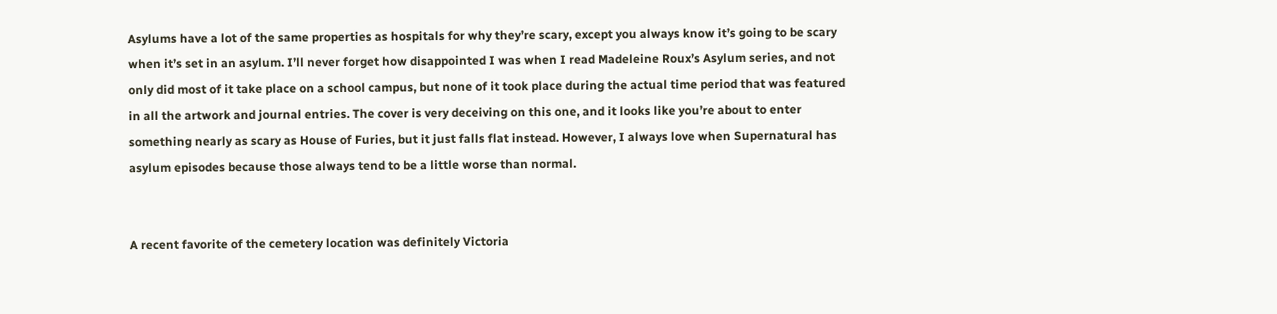Asylums have a lot of the same properties as hospitals for why they’re scary, except you always know it’s going to be scary when it’s set in an asylum. I’ll never forget how disappointed I was when I read Madeleine Roux’s Asylum series, and not only did most of it take place on a school campus, but none of it took place during the actual time period that was featured in all the artwork and journal entries. The cover is very deceiving on this one, and it looks like you’re about to enter something nearly as scary as House of Furies, but it just falls flat instead. However, I always love when Supernatural has asylum episodes because those always tend to be a little worse than normal.


A recent favorite of the cemetery location was definitely Victoria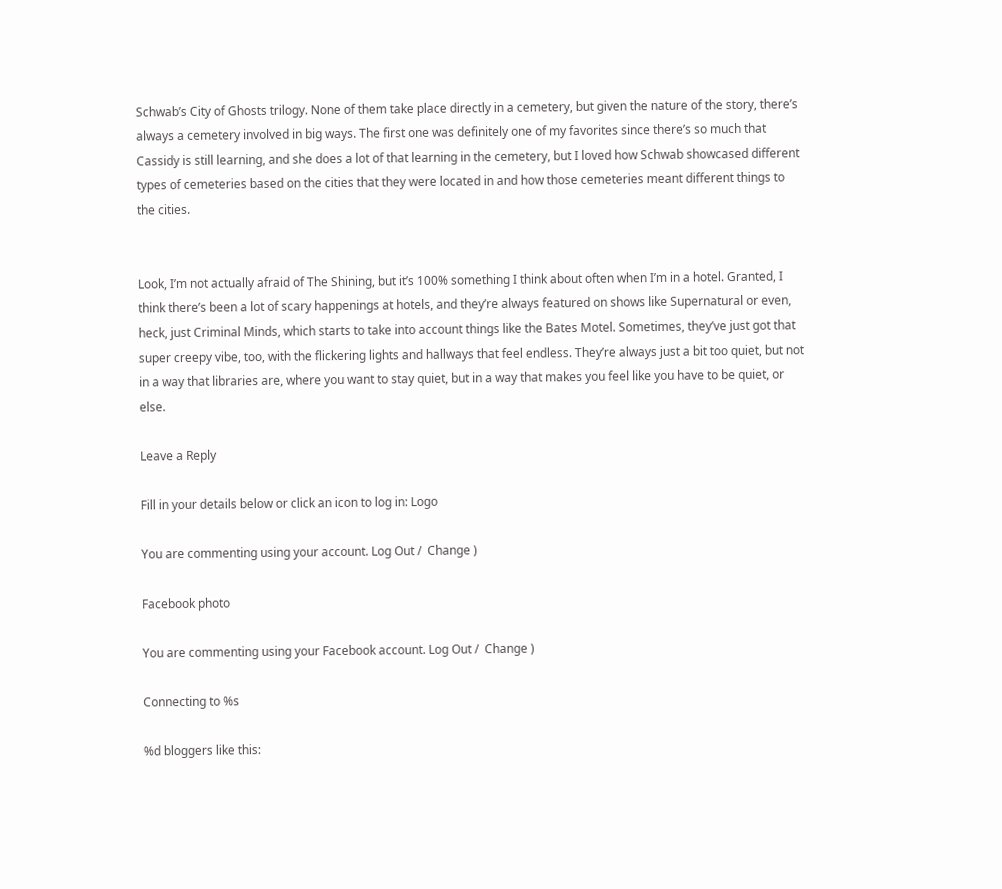Schwab’s City of Ghosts trilogy. None of them take place directly in a cemetery, but given the nature of the story, there’s always a cemetery involved in big ways. The first one was definitely one of my favorites since there’s so much that Cassidy is still learning, and she does a lot of that learning in the cemetery, but I loved how Schwab showcased different types of cemeteries based on the cities that they were located in and how those cemeteries meant different things to the cities.


Look, I’m not actually afraid of The Shining, but it’s 100% something I think about often when I’m in a hotel. Granted, I think there’s been a lot of scary happenings at hotels, and they’re always featured on shows like Supernatural or even, heck, just Criminal Minds, which starts to take into account things like the Bates Motel. Sometimes, they’ve just got that super creepy vibe, too, with the flickering lights and hallways that feel endless. They’re always just a bit too quiet, but not in a way that libraries are, where you want to stay quiet, but in a way that makes you feel like you have to be quiet, or else.

Leave a Reply

Fill in your details below or click an icon to log in: Logo

You are commenting using your account. Log Out /  Change )

Facebook photo

You are commenting using your Facebook account. Log Out /  Change )

Connecting to %s

%d bloggers like this: